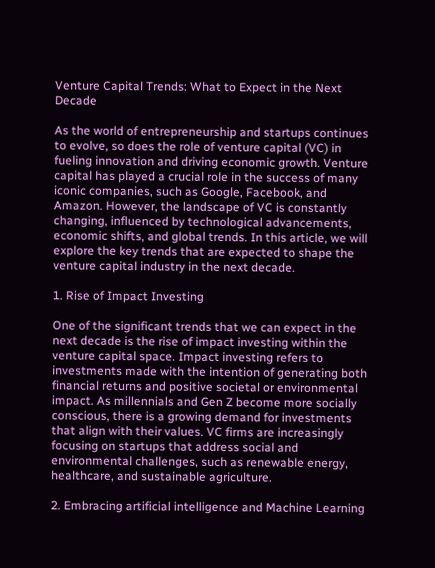Venture Capital Trends: What to Expect in the Next Decade

As the world of entrepreneurship and startups continues to evolve, so does the role of venture capital (VC) in fueling innovation and driving economic growth. Venture capital has played a crucial role in the success of many iconic companies, such as Google, Facebook, and Amazon. However, the landscape of VC is constantly changing, influenced by technological advancements, economic shifts, and global trends. In this article, we will explore the key trends that are expected to shape the venture capital industry in the next decade.

1. Rise of Impact Investing

One of the significant trends that we can expect in the next decade is the rise of impact investing within the venture capital space. Impact investing refers to investments made with the intention of generating both financial returns and positive societal or environmental impact. As millennials and Gen Z become more socially conscious, there is a growing demand for investments that align with their values. VC firms are increasingly focusing on startups that address social and environmental challenges, such as renewable energy, healthcare, and sustainable agriculture.

2. Embracing artificial intelligence and Machine Learning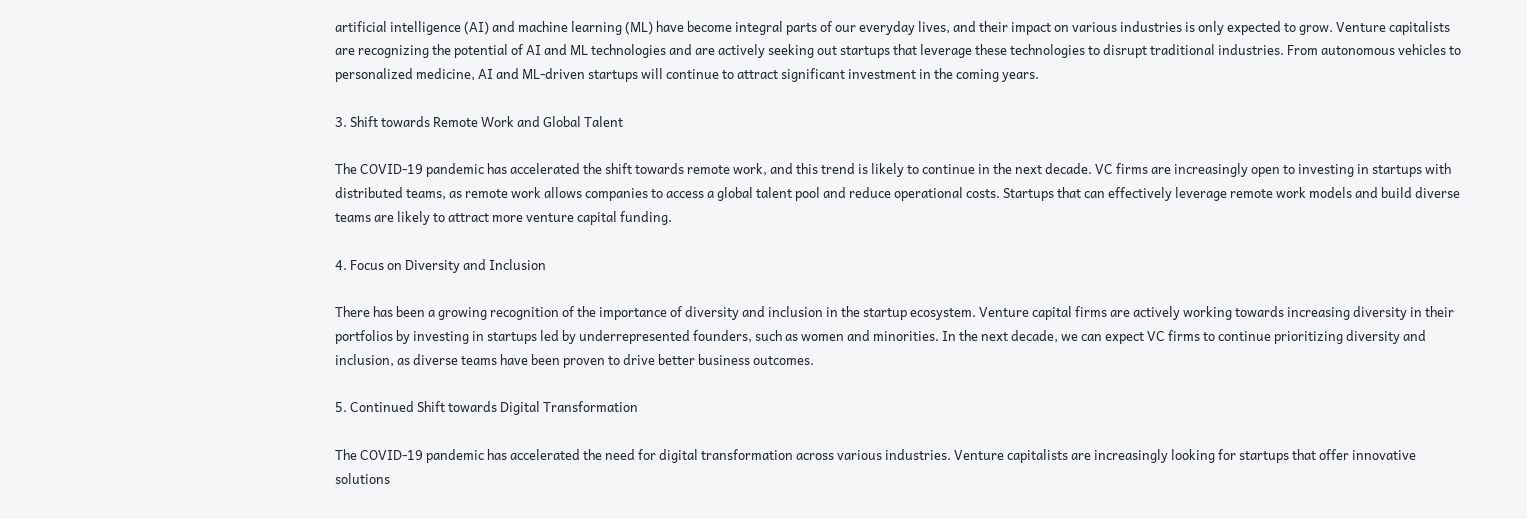artificial intelligence (AI) and machine learning (ML) have become integral parts of our everyday lives, and their impact on various industries is only expected to grow. Venture capitalists are recognizing the potential of AI and ML technologies and are actively seeking out startups that leverage these technologies to disrupt traditional industries. From autonomous vehicles to personalized medicine, AI and ML-driven startups will continue to attract significant investment in the coming years.

3. Shift towards Remote Work and Global Talent

The COVID-19 pandemic has accelerated the shift towards remote work, and this trend is likely to continue in the next decade. VC firms are increasingly open to investing in startups with distributed teams, as remote work allows companies to access a global talent pool and reduce operational costs. Startups that can effectively leverage remote work models and build diverse teams are likely to attract more venture capital funding.

4. Focus on Diversity and Inclusion

There has been a growing recognition of the importance of diversity and inclusion in the startup ecosystem. Venture capital firms are actively working towards increasing diversity in their portfolios by investing in startups led by underrepresented founders, such as women and minorities. In the next decade, we can expect VC firms to continue prioritizing diversity and inclusion, as diverse teams have been proven to drive better business outcomes.

5. Continued Shift towards Digital Transformation

The COVID-19 pandemic has accelerated the need for digital transformation across various industries. Venture capitalists are increasingly looking for startups that offer innovative solutions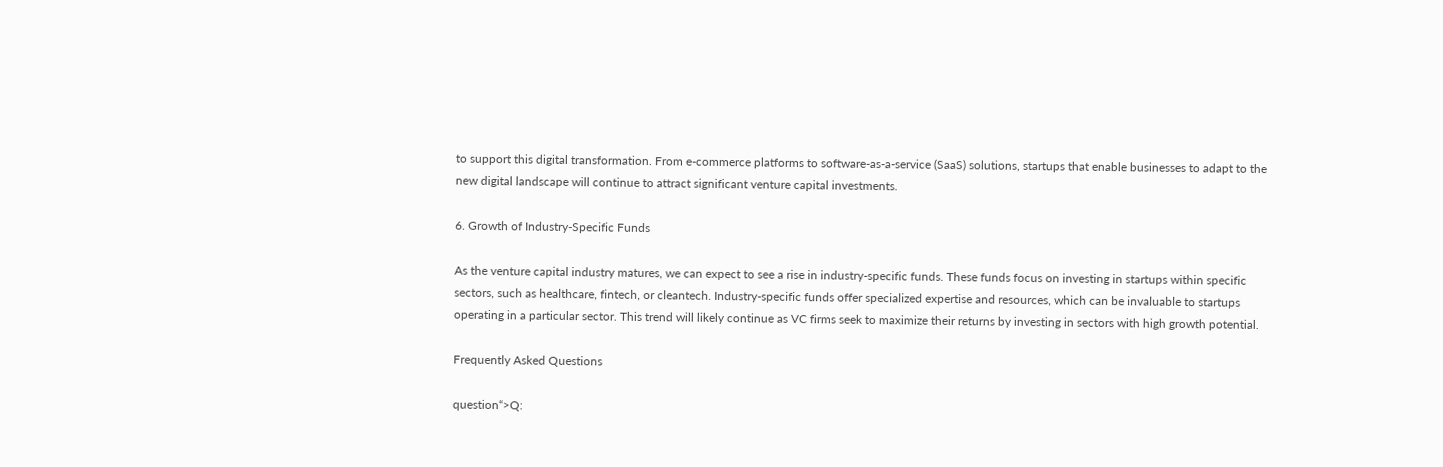to support this digital transformation. From e-commerce platforms to software-as-a-service (SaaS) solutions, startups that enable businesses to adapt to the new digital landscape will continue to attract significant venture capital investments.

6. Growth of Industry-Specific Funds

As the venture capital industry matures, we can expect to see a rise in industry-specific funds. These funds focus on investing in startups within specific sectors, such as healthcare, fintech, or cleantech. Industry-specific funds offer specialized expertise and resources, which can be invaluable to startups operating in a particular sector. This trend will likely continue as VC firms seek to maximize their returns by investing in sectors with high growth potential.

Frequently Asked Questions

question“>Q: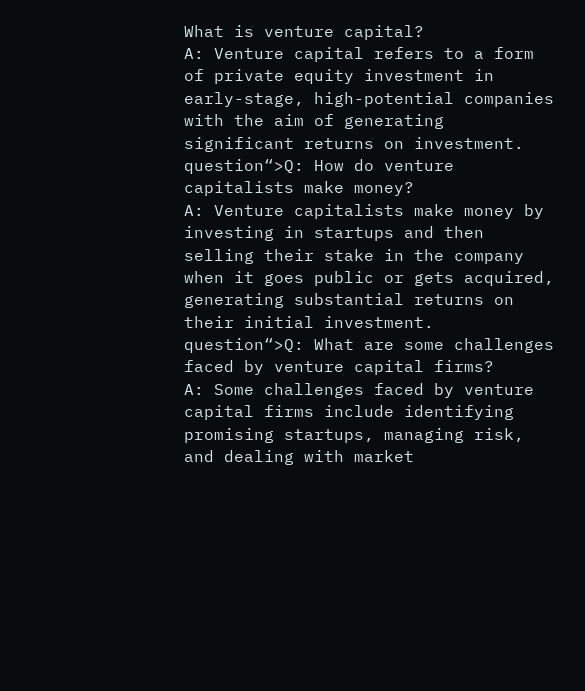What is venture capital?
A: Venture capital refers to a form of private equity investment in early-stage, high-potential companies with the aim of generating significant returns on investment.
question“>Q: How do venture capitalists make money?
A: Venture capitalists make money by investing in startups and then selling their stake in the company when it goes public or gets acquired, generating substantial returns on their initial investment.
question“>Q: What are some challenges faced by venture capital firms?
A: Some challenges faced by venture capital firms include identifying promising startups, managing risk, and dealing with market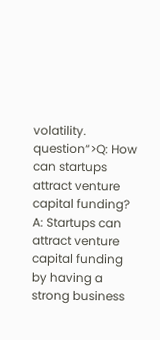volatility.
question“>Q: How can startups attract venture capital funding?
A: Startups can attract venture capital funding by having a strong business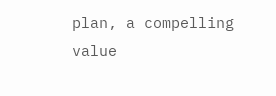plan, a compelling value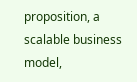proposition, a scalable business model,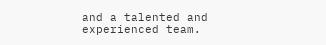and a talented and experienced team.